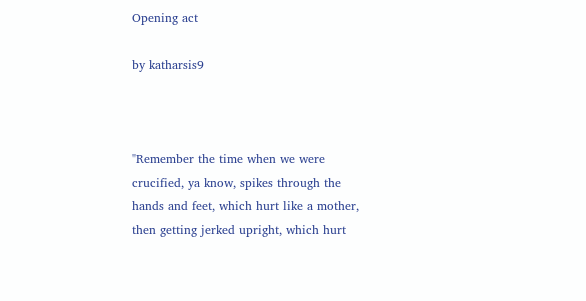Opening act

by katharsis9



"Remember the time when we were crucified, ya know, spikes through the hands and feet, which hurt like a mother, then getting jerked upright, which hurt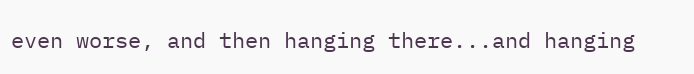even worse, and then hanging there...and hanging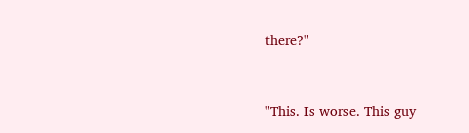there?"


"This. Is worse. This guy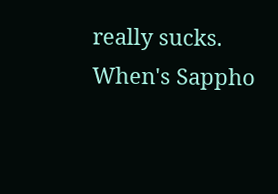really sucks. When's Sappho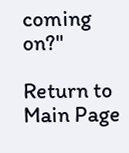coming on?"

Return to Main Page